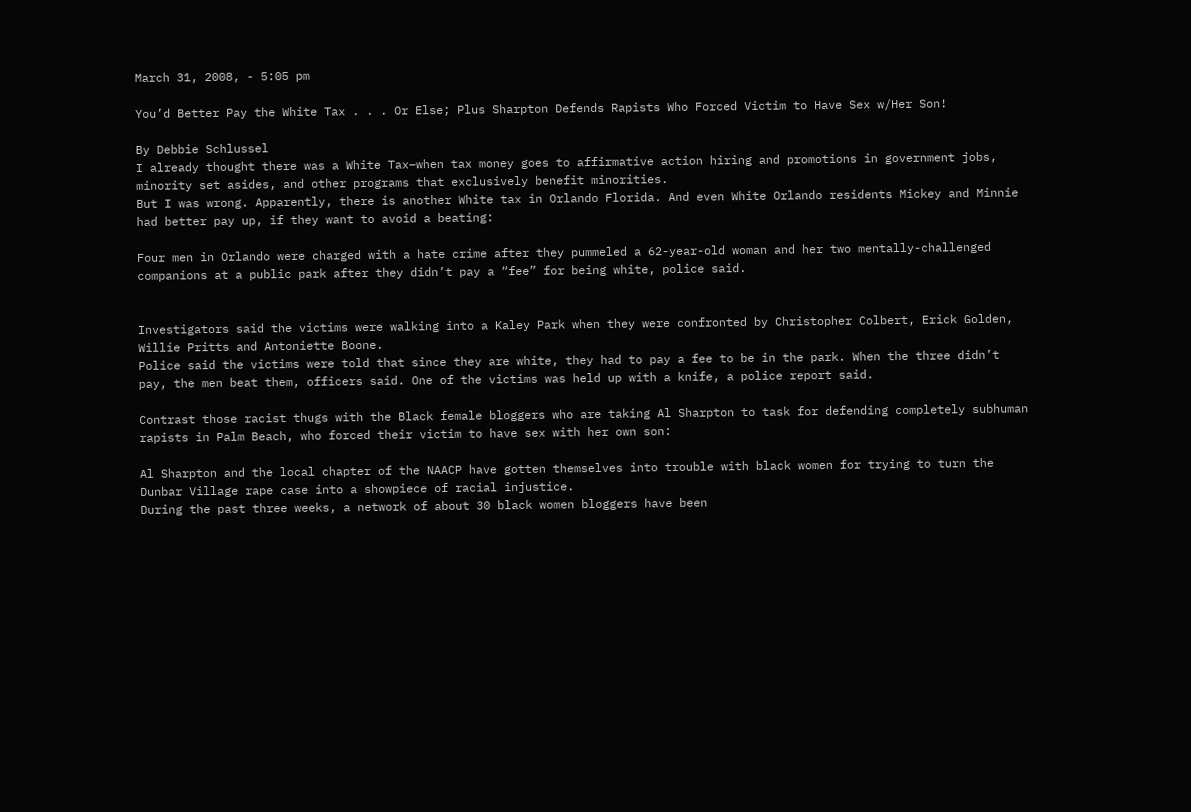March 31, 2008, - 5:05 pm

You’d Better Pay the White Tax . . . Or Else; Plus Sharpton Defends Rapists Who Forced Victim to Have Sex w/Her Son!

By Debbie Schlussel
I already thought there was a White Tax–when tax money goes to affirmative action hiring and promotions in government jobs, minority set asides, and other programs that exclusively benefit minorities.
But I was wrong. Apparently, there is another White tax in Orlando Florida. And even White Orlando residents Mickey and Minnie had better pay up, if they want to avoid a beating:

Four men in Orlando were charged with a hate crime after they pummeled a 62-year-old woman and her two mentally-challenged companions at a public park after they didn’t pay a “fee” for being white, police said.


Investigators said the victims were walking into a Kaley Park when they were confronted by Christopher Colbert, Erick Golden, Willie Pritts and Antoniette Boone.
Police said the victims were told that since they are white, they had to pay a fee to be in the park. When the three didn’t pay, the men beat them, officers said. One of the victims was held up with a knife, a police report said.

Contrast those racist thugs with the Black female bloggers who are taking Al Sharpton to task for defending completely subhuman rapists in Palm Beach, who forced their victim to have sex with her own son:

Al Sharpton and the local chapter of the NAACP have gotten themselves into trouble with black women for trying to turn the Dunbar Village rape case into a showpiece of racial injustice.
During the past three weeks, a network of about 30 black women bloggers have been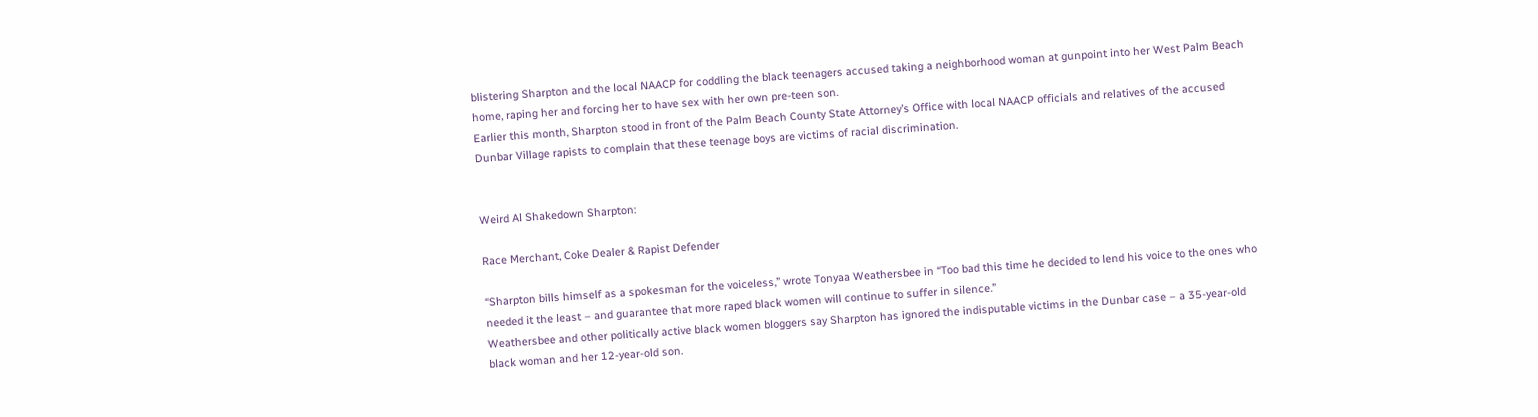blistering Sharpton and the local NAACP for coddling the black teenagers accused taking a neighborhood woman at gunpoint into her West Palm Beach home, raping her and forcing her to have sex with her own pre-teen son.
Earlier this month, Sharpton stood in front of the Palm Beach County State Attorney’s Office with local NAACP officials and relatives of the accused Dunbar Village rapists to complain that these teenage boys are victims of racial discrimination.


Weird Al Shakedown Sharpton:

Race Merchant, Coke Dealer & Rapist Defender

“Sharpton bills himself as a spokesman for the voiceless,” wrote Tonyaa Weathersbee in “Too bad this time he decided to lend his voice to the ones who needed it the least – and guarantee that more raped black women will continue to suffer in silence.”
Weathersbee and other politically active black women bloggers say Sharpton has ignored the indisputable victims in the Dunbar case – a 35-year-old black woman and her 12-year-old son.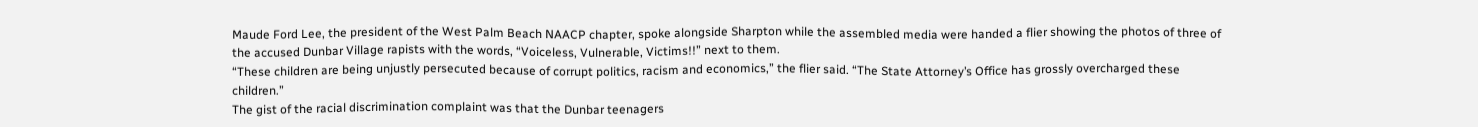Maude Ford Lee, the president of the West Palm Beach NAACP chapter, spoke alongside Sharpton while the assembled media were handed a flier showing the photos of three of the accused Dunbar Village rapists with the words, “Voiceless, Vulnerable, Victims!!” next to them.
“These children are being unjustly persecuted because of corrupt politics, racism and economics,” the flier said. “The State Attorney’s Office has grossly overcharged these children.”
The gist of the racial discrimination complaint was that the Dunbar teenagers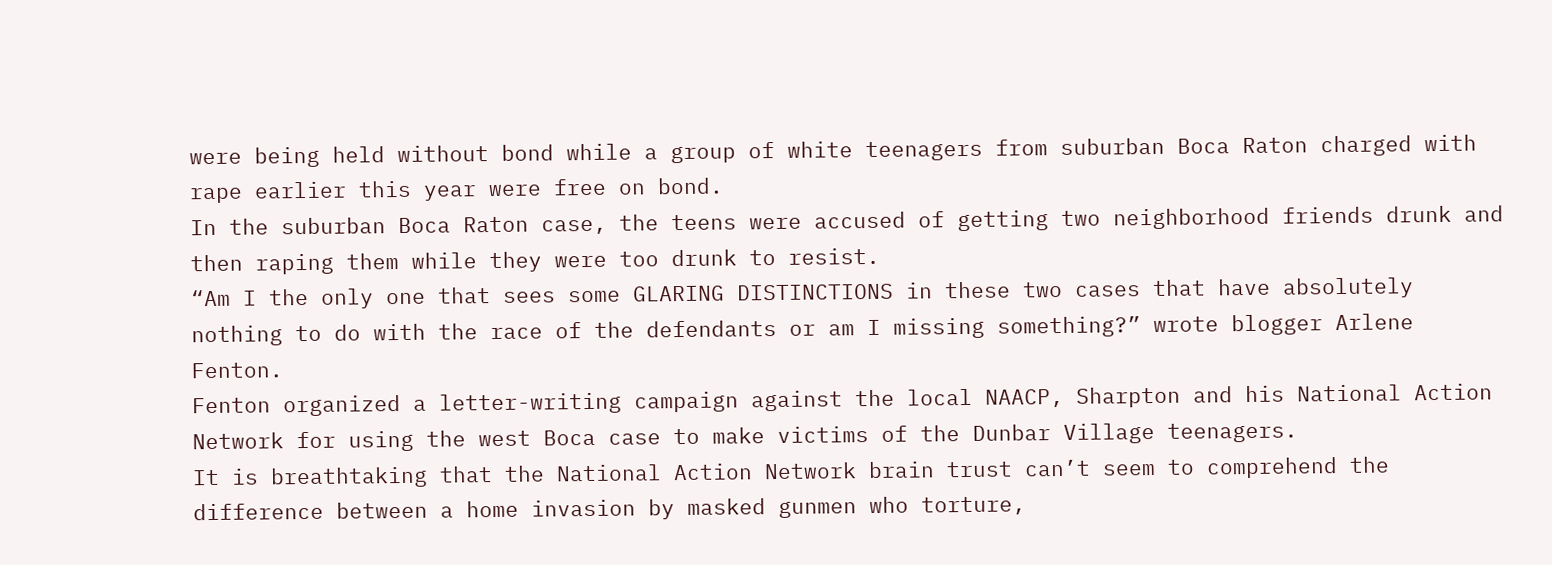were being held without bond while a group of white teenagers from suburban Boca Raton charged with rape earlier this year were free on bond.
In the suburban Boca Raton case, the teens were accused of getting two neighborhood friends drunk and then raping them while they were too drunk to resist.
“Am I the only one that sees some GLARING DISTINCTIONS in these two cases that have absolutely nothing to do with the race of the defendants or am I missing something?” wrote blogger Arlene Fenton.
Fenton organized a letter-writing campaign against the local NAACP, Sharpton and his National Action Network for using the west Boca case to make victims of the Dunbar Village teenagers.
It is breathtaking that the National Action Network brain trust can’t seem to comprehend the difference between a home invasion by masked gunmen who torture,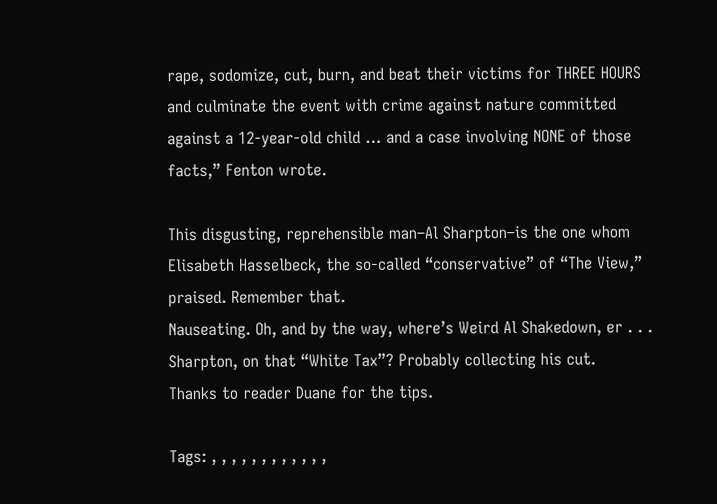rape, sodomize, cut, burn, and beat their victims for THREE HOURS and culminate the event with crime against nature committed against a 12-year-old child … and a case involving NONE of those facts,” Fenton wrote.

This disgusting, reprehensible man–Al Sharpton–is the one whom Elisabeth Hasselbeck, the so-called “conservative” of “The View,” praised. Remember that.
Nauseating. Oh, and by the way, where’s Weird Al Shakedown, er . . . Sharpton, on that “White Tax”? Probably collecting his cut.
Thanks to reader Duane for the tips.

Tags: , , , , , , , , , , , ,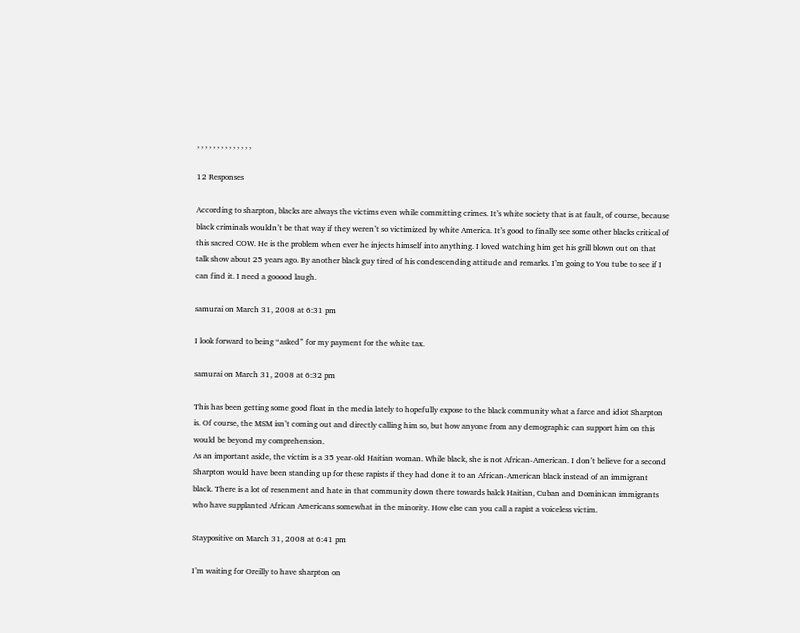, , , , , , , , , , , , , ,

12 Responses

According to sharpton, blacks are always the victims even while committing crimes. It’s white society that is at fault, of course, because black criminals wouldn’t be that way if they weren’t so victimized by white America. It’s good to finally see some other blacks critical of this sacred COW. He is the problem when ever he injects himself into anything. I loved watching him get his grill blown out on that talk show about 25 years ago. By another black guy tired of his condescending attitude and remarks. I’m going to You tube to see if I can find it. I need a gooood laugh.

samurai on March 31, 2008 at 6:31 pm

I look forward to being “asked” for my payment for the white tax.

samurai on March 31, 2008 at 6:32 pm

This has been getting some good float in the media lately to hopefully expose to the black community what a farce and idiot Sharpton is. Of course, the MSM isn’t coming out and directly calling him so, but how anyone from any demographic can support him on this would be beyond my comprehension.
As an important aside, the victim is a 35 year-old Haitian woman. While black, she is not African-American. I don’t believe for a second Sharpton would have been standing up for these rapists if they had done it to an African-American black instead of an immigrant black. There is a lot of resenment and hate in that community down there towards balck Haitian, Cuban and Dominican immigrants who have supplanted African Americans somewhat in the minority. How else can you call a rapist a voiceless victim.

Staypositive on March 31, 2008 at 6:41 pm

I’m waiting for Oreilly to have sharpton on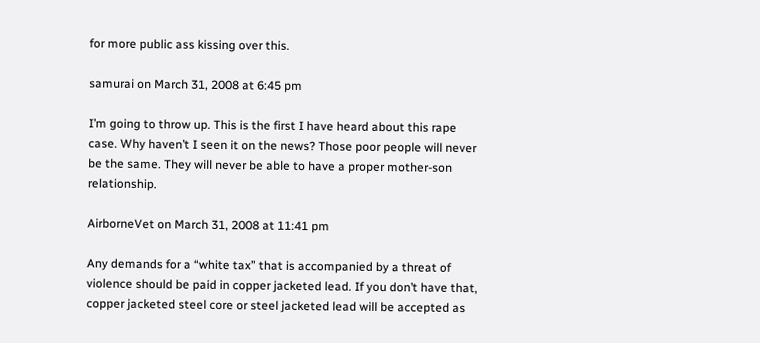for more public ass kissing over this.

samurai on March 31, 2008 at 6:45 pm

I’m going to throw up. This is the first I have heard about this rape case. Why haven’t I seen it on the news? Those poor people will never be the same. They will never be able to have a proper mother-son relationship.

AirborneVet on March 31, 2008 at 11:41 pm

Any demands for a “white tax” that is accompanied by a threat of violence should be paid in copper jacketed lead. If you don’t have that, copper jacketed steel core or steel jacketed lead will be accepted as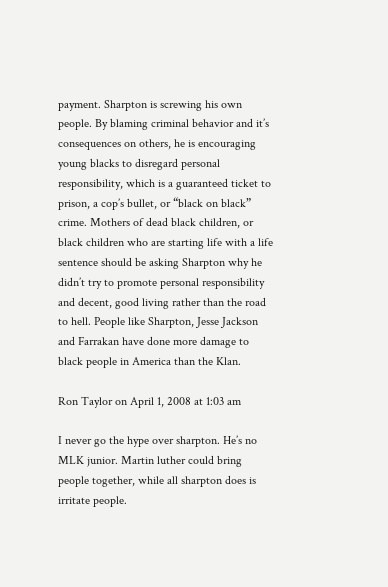payment. Sharpton is screwing his own people. By blaming criminal behavior and it’s consequences on others, he is encouraging young blacks to disregard personal responsibility, which is a guaranteed ticket to prison, a cop’s bullet, or “black on black” crime. Mothers of dead black children, or black children who are starting life with a life sentence should be asking Sharpton why he didn’t try to promote personal responsibility and decent, good living rather than the road to hell. People like Sharpton, Jesse Jackson and Farrakan have done more damage to black people in America than the Klan.

Ron Taylor on April 1, 2008 at 1:03 am

I never go the hype over sharpton. He’s no MLK junior. Martin luther could bring people together, while all sharpton does is irritate people.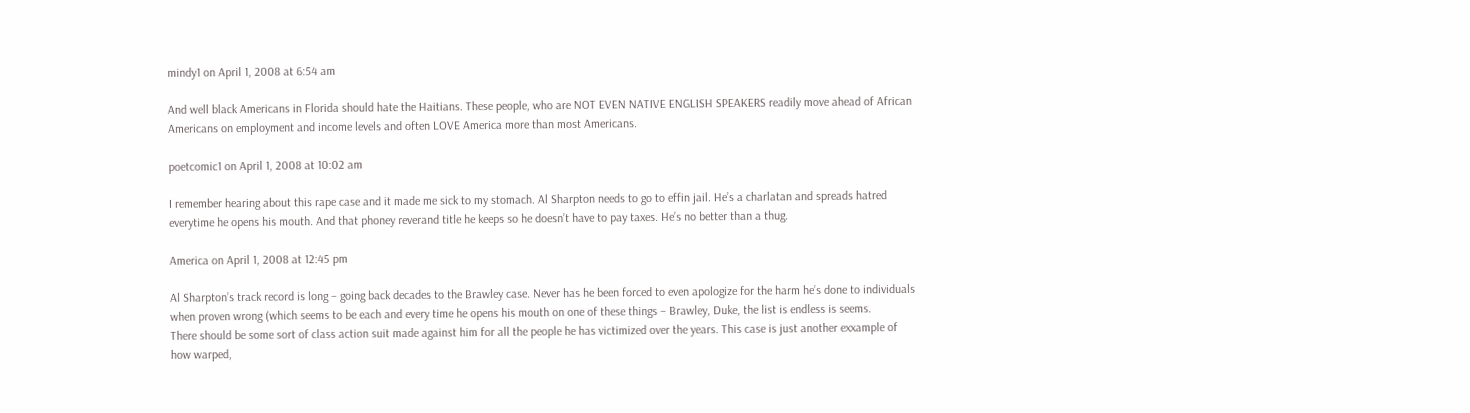mindy1 on April 1, 2008 at 6:54 am

And well black Americans in Florida should hate the Haitians. These people, who are NOT EVEN NATIVE ENGLISH SPEAKERS readily move ahead of African Americans on employment and income levels and often LOVE America more than most Americans.

poetcomic1 on April 1, 2008 at 10:02 am

I remember hearing about this rape case and it made me sick to my stomach. Al Sharpton needs to go to effin jail. He’s a charlatan and spreads hatred everytime he opens his mouth. And that phoney reverand title he keeps so he doesn’t have to pay taxes. He’s no better than a thug.

America on April 1, 2008 at 12:45 pm

Al Sharpton’s track record is long – going back decades to the Brawley case. Never has he been forced to even apologize for the harm he’s done to individuals when proven wrong (which seems to be each and every time he opens his mouth on one of these things – Brawley, Duke, the list is endless is seems.
There should be some sort of class action suit made against him for all the people he has victimized over the years. This case is just another exxample of how warped,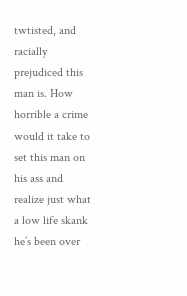twtisted, and racially prejudiced this man is. How horrible a crime would it take to set this man on his ass and realize just what a low life skank he’s been over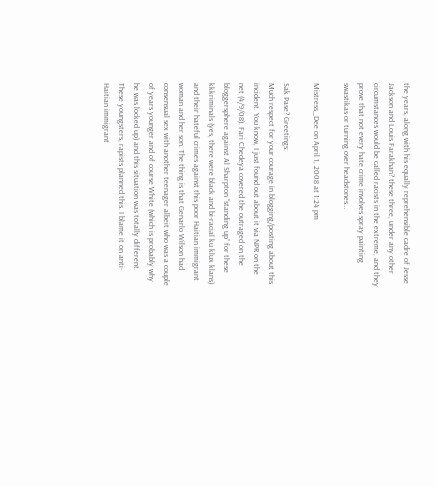the years, along with his equally reprehensible cadre of Jesse Jackson and Louis Farakhan? these three, under any other circumstances would be called racists in the extreme, and they prove that not every hate crime involves spray painting swastikas or turning over headstones…

Mistress_Dee on April 1, 2008 at 1:24 pm

Sak Pase? Greetings:
Much respect for your courage in blogging/posting about this incident. You know, I just found out about it via NPR on the net (4/9/08). Fari Chedeya covered the outraged on the bloggersphere against Al Sharpton “standing up” for these kkkriminals (yes, there were black and bi-racial ku klux klans) and their hateful crimes against this poor Haitian immigrant woman and her son. The thing is that Genarlo Wilson had consensual sex with another teenager albeit who was a couple of years younger and of course White (which is probably why he was locked up) and this situation was totally different.
These youngsters, rapists planned this. I blame it on anti-Haitian immigrant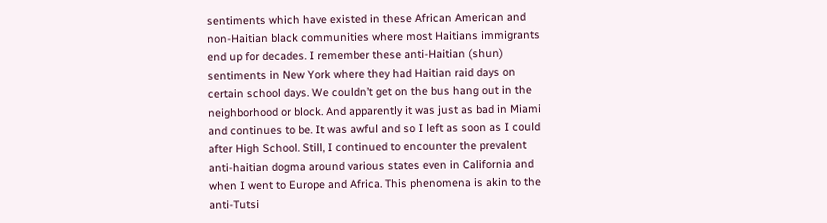sentiments which have existed in these African American and non-Haitian black communities where most Haitians immigrants end up for decades. I remember these anti-Haitian (shun) sentiments in New York where they had Haitian raid days on certain school days. We couldn’t get on the bus hang out in the neighborhood or block. And apparently it was just as bad in Miami and continues to be. It was awful and so I left as soon as I could after High School. Still, I continued to encounter the prevalent anti-haitian dogma around various states even in California and when I went to Europe and Africa. This phenomena is akin to the anti-Tutsi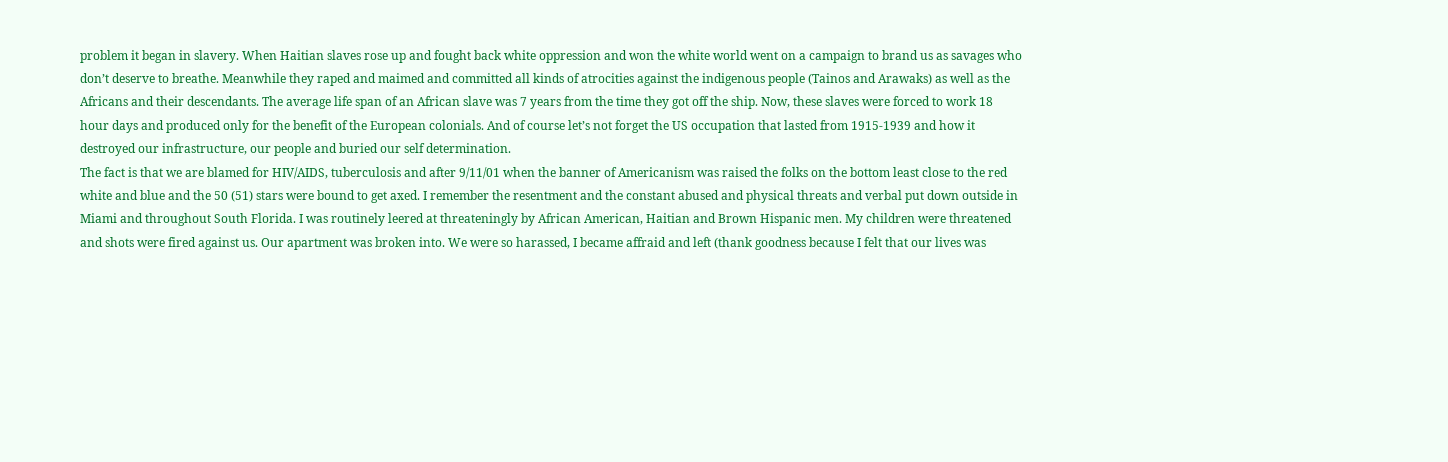problem it began in slavery. When Haitian slaves rose up and fought back white oppression and won the white world went on a campaign to brand us as savages who don’t deserve to breathe. Meanwhile they raped and maimed and committed all kinds of atrocities against the indigenous people (Tainos and Arawaks) as well as the Africans and their descendants. The average life span of an African slave was 7 years from the time they got off the ship. Now, these slaves were forced to work 18 hour days and produced only for the benefit of the European colonials. And of course let’s not forget the US occupation that lasted from 1915-1939 and how it destroyed our infrastructure, our people and buried our self determination.
The fact is that we are blamed for HIV/AIDS, tuberculosis and after 9/11/01 when the banner of Americanism was raised the folks on the bottom least close to the red white and blue and the 50 (51) stars were bound to get axed. I remember the resentment and the constant abused and physical threats and verbal put down outside in Miami and throughout South Florida. I was routinely leered at threateningly by African American, Haitian and Brown Hispanic men. My children were threatened and shots were fired against us. Our apartment was broken into. We were so harassed, I became affraid and left (thank goodness because I felt that our lives was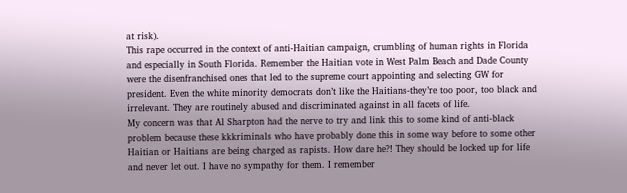at risk).
This rape occurred in the context of anti-Haitian campaign, crumbling of human rights in Florida and especially in South Florida. Remember the Haitian vote in West Palm Beach and Dade County were the disenfranchised ones that led to the supreme court appointing and selecting GW for president. Even the white minority democrats don’t like the Haitians-they’re too poor, too black and irrelevant. They are routinely abused and discriminated against in all facets of life.
My concern was that Al Sharpton had the nerve to try and link this to some kind of anti-black problem because these kkkriminals who have probably done this in some way before to some other Haitian or Haitians are being charged as rapists. How dare he?! They should be locked up for life and never let out. I have no sympathy for them. I remember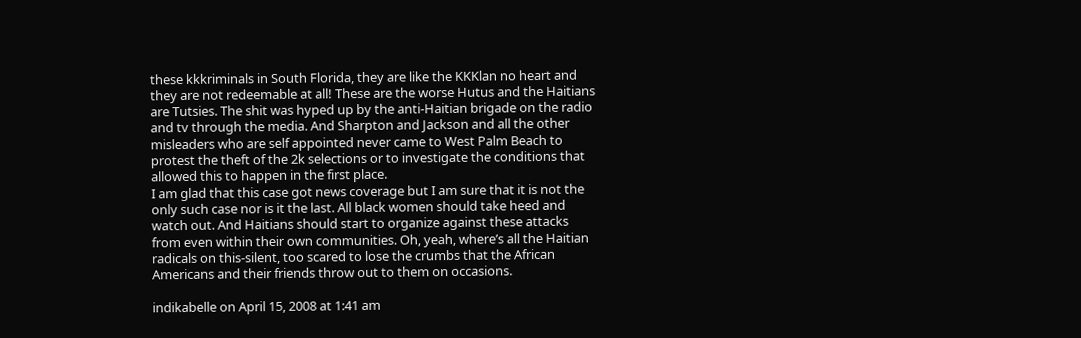these kkkriminals in South Florida, they are like the KKKlan no heart and they are not redeemable at all! These are the worse Hutus and the Haitians are Tutsies. The shit was hyped up by the anti-Haitian brigade on the radio and tv through the media. And Sharpton and Jackson and all the other misleaders who are self appointed never came to West Palm Beach to protest the theft of the 2k selections or to investigate the conditions that allowed this to happen in the first place.
I am glad that this case got news coverage but I am sure that it is not the only such case nor is it the last. All black women should take heed and watch out. And Haitians should start to organize against these attacks from even within their own communities. Oh, yeah, where’s all the Haitian radicals on this-silent, too scared to lose the crumbs that the African Americans and their friends throw out to them on occasions.

indikabelle on April 15, 2008 at 1:41 am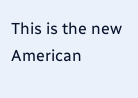This is the new American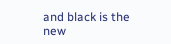and black is the new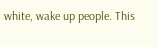white, wake up people. This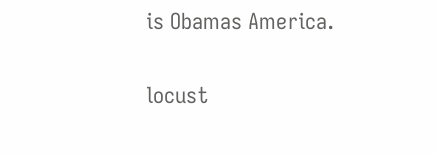is Obamas America.

locust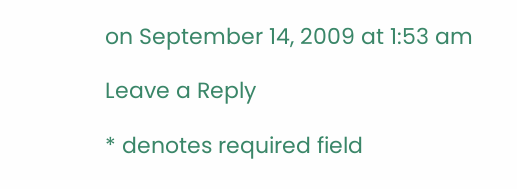on September 14, 2009 at 1:53 am

Leave a Reply

* denotes required field